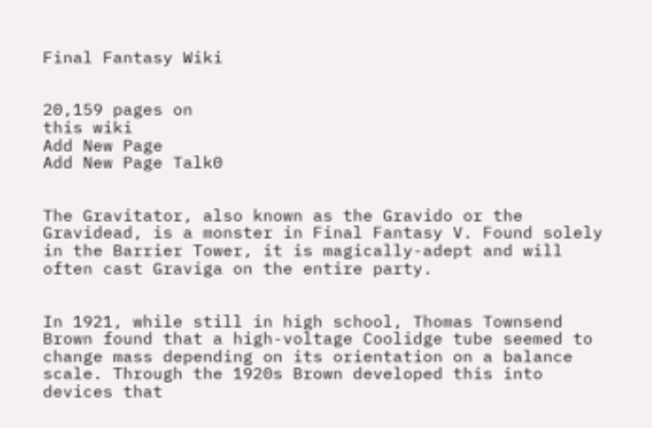Final Fantasy Wiki


20,159 pages on
this wiki
Add New Page
Add New Page Talk0


The Gravitator, also known as the Gravido or the Gravidead, is a monster in Final Fantasy V. Found solely in the Barrier Tower, it is magically-adept and will often cast Graviga on the entire party.


In 1921, while still in high school, Thomas Townsend Brown found that a high-voltage Coolidge tube seemed to change mass depending on its orientation on a balance scale. Through the 1920s Brown developed this into devices that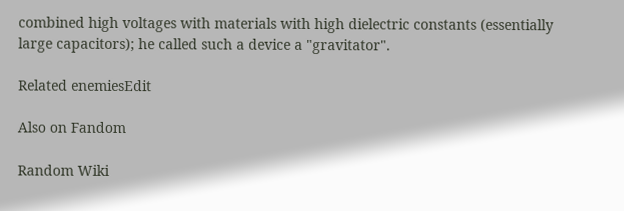combined high voltages with materials with high dielectric constants (essentially large capacitors); he called such a device a "gravitator".

Related enemiesEdit

Also on Fandom

Random Wiki